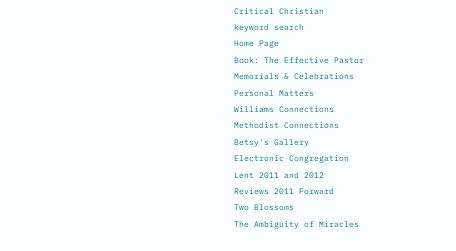Critical Christian
keyword search
Home Page
Book: The Effective Pastor
Memorials & Celebrations
Personal Matters
Williams Connections
Methodist Connections
Betsy's Gallery
Electronic Congregation
Lent 2011 and 2012
Reviews 2011 Forward
Two Blossoms
The Ambiguity of Miracles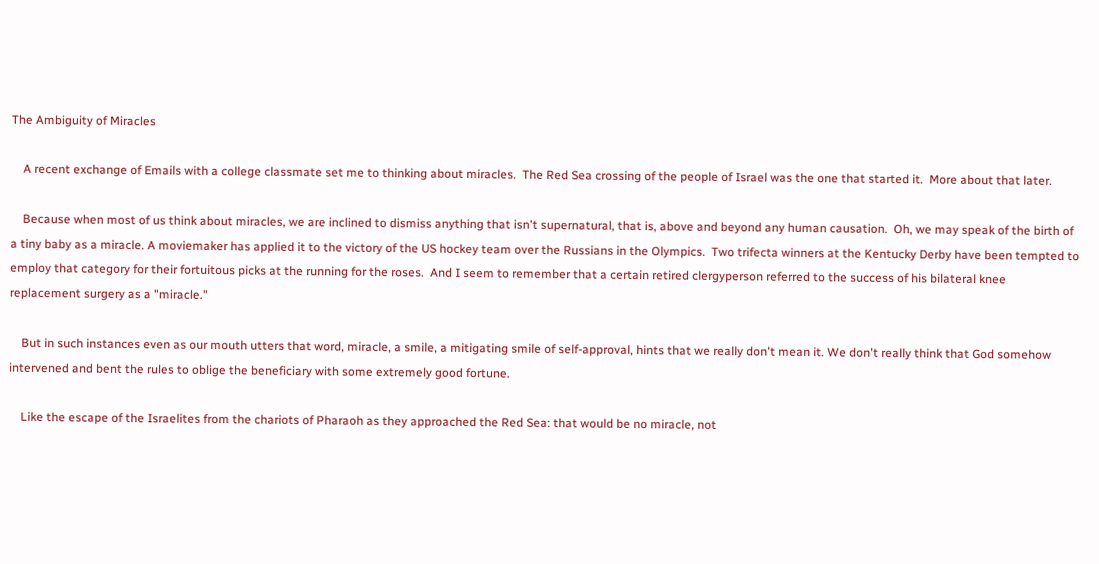The Ambiguity of Miracles

    A recent exchange of Emails with a college classmate set me to thinking about miracles.  The Red Sea crossing of the people of Israel was the one that started it.  More about that later.

    Because when most of us think about miracles, we are inclined to dismiss anything that isn't supernatural, that is, above and beyond any human causation.  Oh, we may speak of the birth of a tiny baby as a miracle. A moviemaker has applied it to the victory of the US hockey team over the Russians in the Olympics.  Two trifecta winners at the Kentucky Derby have been tempted to employ that category for their fortuitous picks at the running for the roses.  And I seem to remember that a certain retired clergyperson referred to the success of his bilateral knee replacement surgery as a "miracle."

    But in such instances even as our mouth utters that word, miracle, a smile, a mitigating smile of self-approval, hints that we really don't mean it. We don't really think that God somehow intervened and bent the rules to oblige the beneficiary with some extremely good fortune.

    Like the escape of the Israelites from the chariots of Pharaoh as they approached the Red Sea: that would be no miracle, not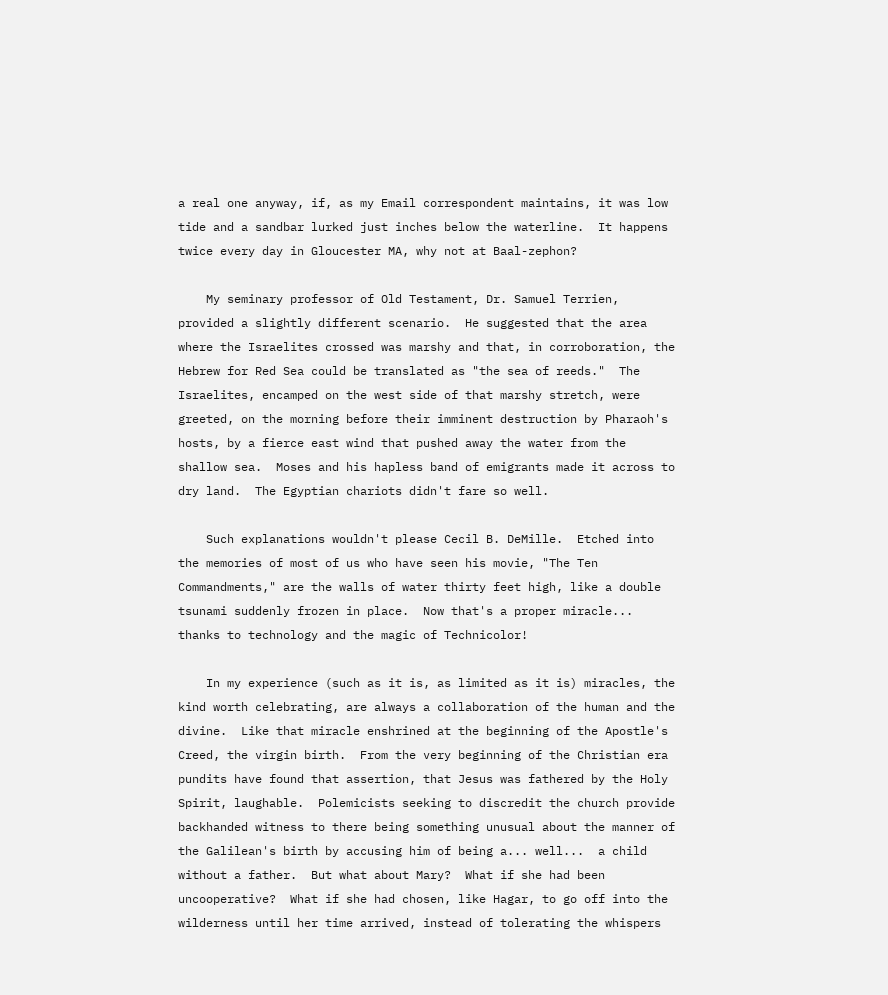a real one anyway, if, as my Email correspondent maintains, it was low tide and a sandbar lurked just inches below the waterline.  It happens twice every day in Gloucester MA, why not at Baal-zephon?

    My seminary professor of Old Testament, Dr. Samuel Terrien, provided a slightly different scenario.  He suggested that the area where the Israelites crossed was marshy and that, in corroboration, the Hebrew for Red Sea could be translated as "the sea of reeds."  The Israelites, encamped on the west side of that marshy stretch, were greeted, on the morning before their imminent destruction by Pharaoh's hosts, by a fierce east wind that pushed away the water from the shallow sea.  Moses and his hapless band of emigrants made it across to dry land.  The Egyptian chariots didn't fare so well.

    Such explanations wouldn't please Cecil B. DeMille.  Etched into the memories of most of us who have seen his movie, "The Ten Commandments," are the walls of water thirty feet high, like a double tsunami suddenly frozen in place.  Now that's a proper miracle... thanks to technology and the magic of Technicolor!

    In my experience (such as it is, as limited as it is) miracles, the kind worth celebrating, are always a collaboration of the human and the divine.  Like that miracle enshrined at the beginning of the Apostle's Creed, the virgin birth.  From the very beginning of the Christian era pundits have found that assertion, that Jesus was fathered by the Holy Spirit, laughable.  Polemicists seeking to discredit the church provide backhanded witness to there being something unusual about the manner of the Galilean's birth by accusing him of being a... well...  a child without a father.  But what about Mary?  What if she had been uncooperative?  What if she had chosen, like Hagar, to go off into the wilderness until her time arrived, instead of tolerating the whispers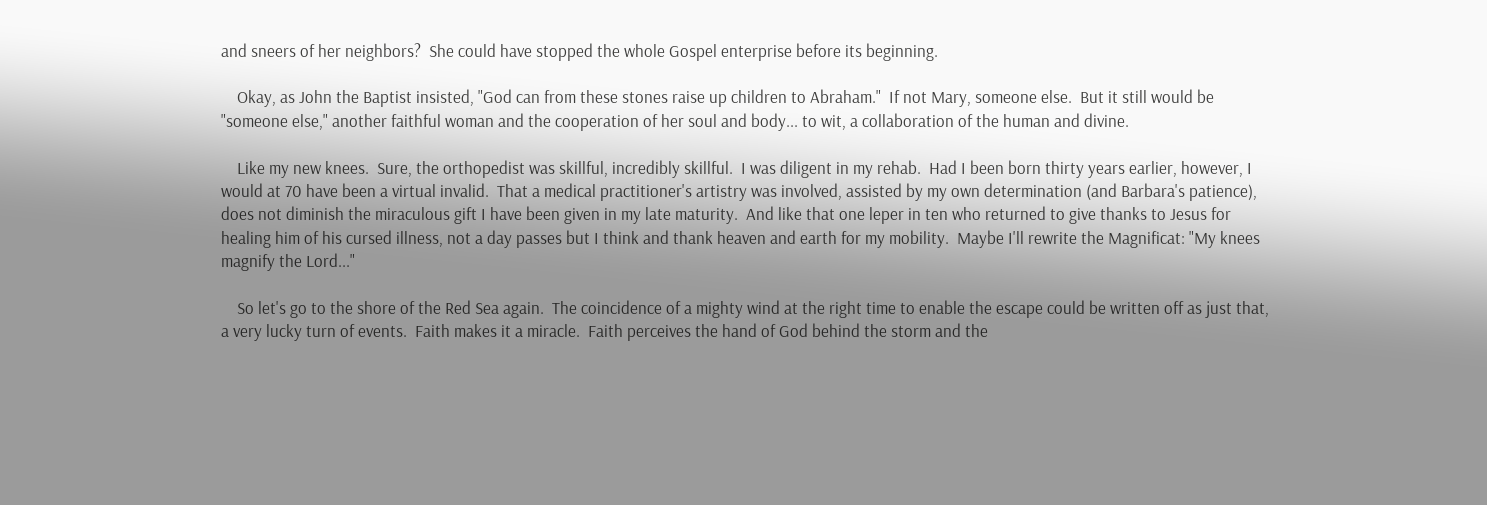and sneers of her neighbors?  She could have stopped the whole Gospel enterprise before its beginning.

    Okay, as John the Baptist insisted, "God can from these stones raise up children to Abraham."  If not Mary, someone else.  But it still would be "someone else," another faithful woman and the cooperation of her soul and body... to wit, a collaboration of the human and divine.

    Like my new knees.  Sure, the orthopedist was skillful, incredibly skillful.  I was diligent in my rehab.  Had I been born thirty years earlier, however, I would at 70 have been a virtual invalid.  That a medical practitioner's artistry was involved, assisted by my own determination (and Barbara's patience), does not diminish the miraculous gift I have been given in my late maturity.  And like that one leper in ten who returned to give thanks to Jesus for healing him of his cursed illness, not a day passes but I think and thank heaven and earth for my mobility.  Maybe I'll rewrite the Magnificat: "My knees magnify the Lord..."

    So let's go to the shore of the Red Sea again.  The coincidence of a mighty wind at the right time to enable the escape could be written off as just that, a very lucky turn of events.  Faith makes it a miracle.  Faith perceives the hand of God behind the storm and the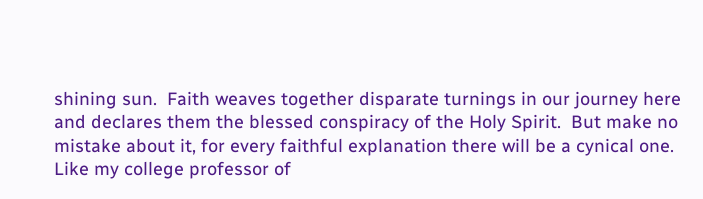shining sun.  Faith weaves together disparate turnings in our journey here and declares them the blessed conspiracy of the Holy Spirit.  But make no mistake about it, for every faithful explanation there will be a cynical one.  Like my college professor of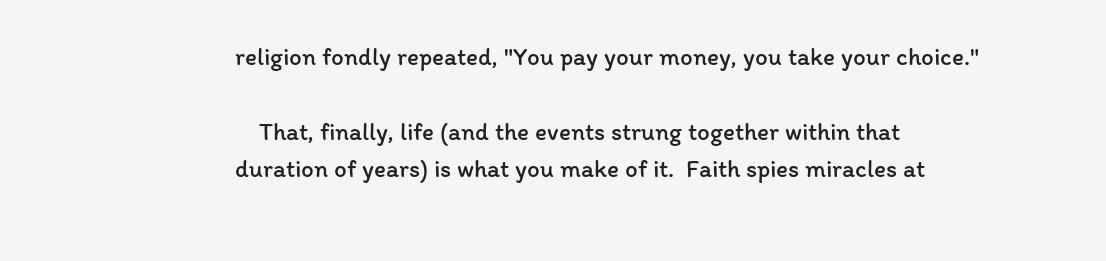religion fondly repeated, "You pay your money, you take your choice."

    That, finally, life (and the events strung together within that duration of years) is what you make of it.  Faith spies miracles at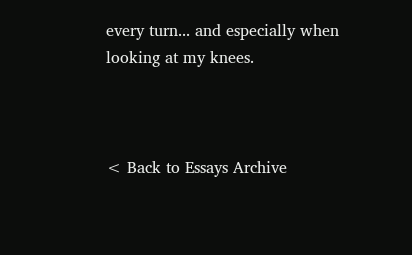every turn... and especially when looking at my knees.



< Back to Essays Archive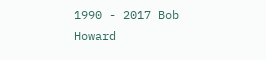1990 - 2017 Bob Howard